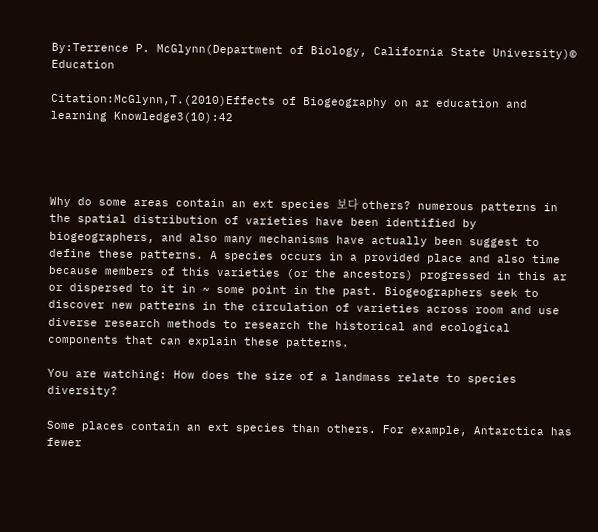By:Terrence P. McGlynn(Department of Biology, California State University)© Education

Citation:McGlynn,T.(2010)Effects of Biogeography on ar education and learning Knowledge3(10):42




Why do some areas contain an ext species 보다 others? numerous patterns in the spatial distribution of varieties have been identified by biogeographers, and also many mechanisms have actually been suggest to define these patterns. A species occurs in a provided place and also time because members of this varieties (or the ancestors) progressed in this ar or dispersed to it in ~ some point in the past. Biogeographers seek to discover new patterns in the circulation of varieties across room and use diverse research methods to research the historical and ecological components that can explain these patterns.

You are watching: How does the size of a landmass relate to species diversity?

Some places contain an ext species than others. For example, Antarctica has fewer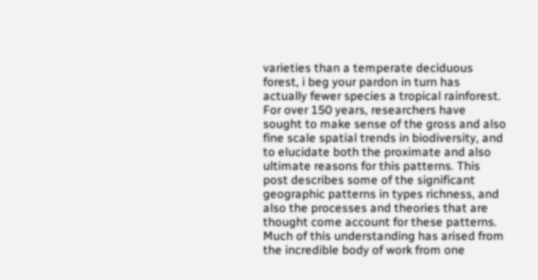varieties than a temperate deciduous forest, i beg your pardon in turn has actually fewer species a tropical rainforest. For over 150 years, researchers have sought to make sense of the gross and also fine scale spatial trends in biodiversity, and to elucidate both the proximate and also ultimate reasons for this patterns. This post describes some of the significant geographic patterns in types richness, and also the processes and theories that are thought come account for these patterns. Much of this understanding has arised from the incredible body of work from one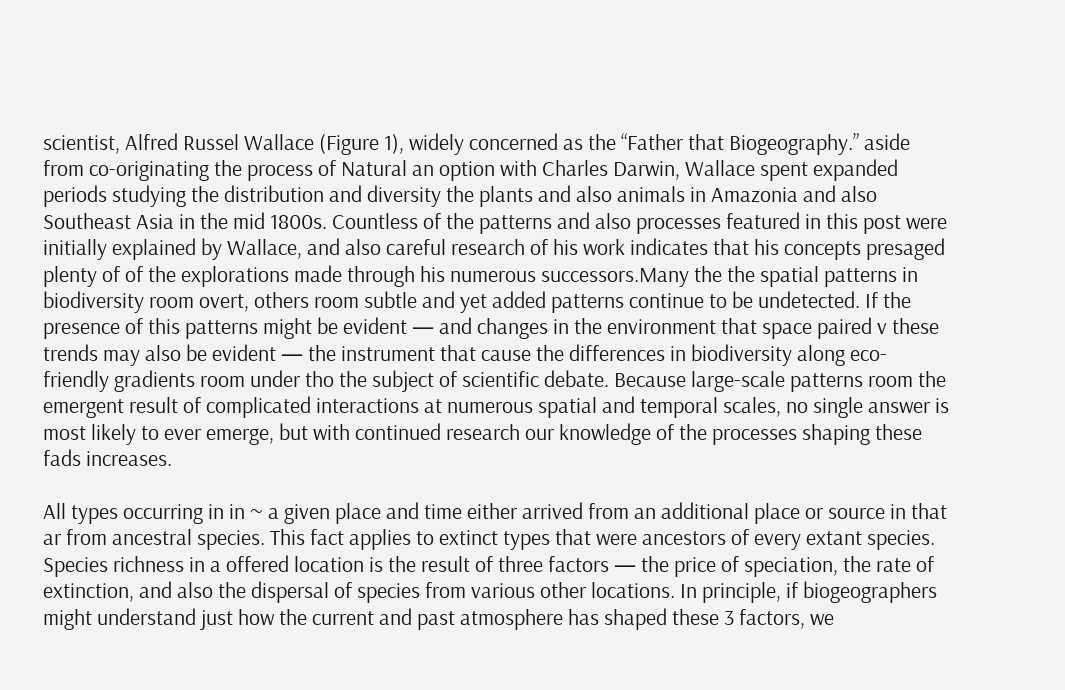scientist, Alfred Russel Wallace (Figure 1), widely concerned as the “Father that Biogeography.” aside from co-originating the process of Natural an option with Charles Darwin, Wallace spent expanded periods studying the distribution and diversity the plants and also animals in Amazonia and also Southeast Asia in the mid 1800s. Countless of the patterns and also processes featured in this post were initially explained by Wallace, and also careful research of his work indicates that his concepts presaged plenty of of the explorations made through his numerous successors.Many the the spatial patterns in biodiversity room overt, others room subtle and yet added patterns continue to be undetected. If the presence of this patterns might be evident — and changes in the environment that space paired v these trends may also be evident — the instrument that cause the differences in biodiversity along eco-friendly gradients room under tho the subject of scientific debate. Because large-scale patterns room the emergent result of complicated interactions at numerous spatial and temporal scales, no single answer is most likely to ever emerge, but with continued research our knowledge of the processes shaping these fads increases.

All types occurring in in ~ a given place and time either arrived from an additional place or source in that ar from ancestral species. This fact applies to extinct types that were ancestors of every extant species. Species richness in a offered location is the result of three factors — the price of speciation, the rate of extinction, and also the dispersal of species from various other locations. In principle, if biogeographers might understand just how the current and past atmosphere has shaped these 3 factors, we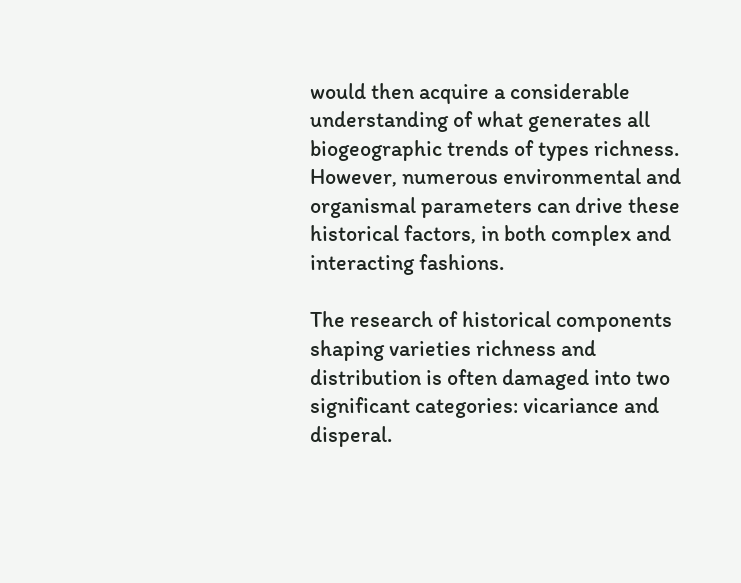would then acquire a considerable understanding of what generates all biogeographic trends of types richness. However, numerous environmental and organismal parameters can drive these historical factors, in both complex and interacting fashions.

The research of historical components shaping varieties richness and distribution is often damaged into two significant categories: vicariance and disperal.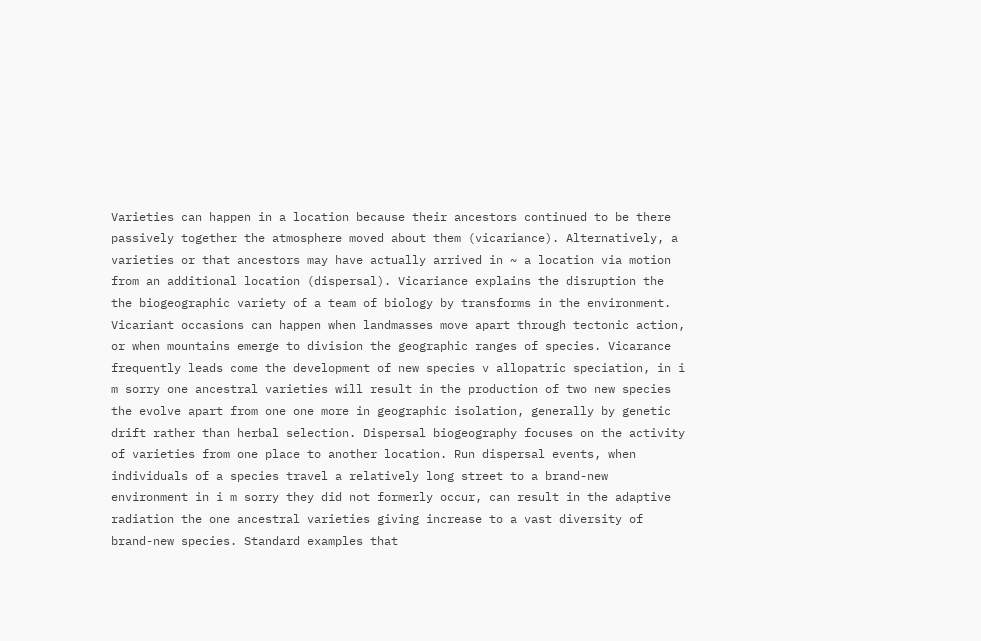Varieties can happen in a location because their ancestors continued to be there passively together the atmosphere moved about them (vicariance). Alternatively, a varieties or that ancestors may have actually arrived in ~ a location via motion from an additional location (dispersal). Vicariance explains the disruption the the biogeographic variety of a team of biology by transforms in the environment. Vicariant occasions can happen when landmasses move apart through tectonic action, or when mountains emerge to division the geographic ranges of species. Vicarance frequently leads come the development of new species v allopatric speciation, in i m sorry one ancestral varieties will result in the production of two new species the evolve apart from one one more in geographic isolation, generally by genetic drift rather than herbal selection. Dispersal biogeography focuses on the activity of varieties from one place to another location. Run dispersal events, when individuals of a species travel a relatively long street to a brand-new environment in i m sorry they did not formerly occur, can result in the adaptive radiation the one ancestral varieties giving increase to a vast diversity of brand-new species. Standard examples that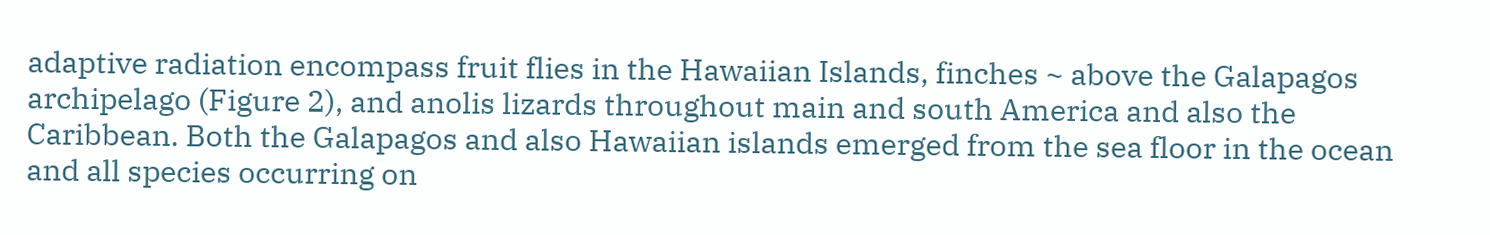adaptive radiation encompass fruit flies in the Hawaiian Islands, finches ~ above the Galapagos archipelago (Figure 2), and anolis lizards throughout main and south America and also the Caribbean. Both the Galapagos and also Hawaiian islands emerged from the sea floor in the ocean and all species occurring on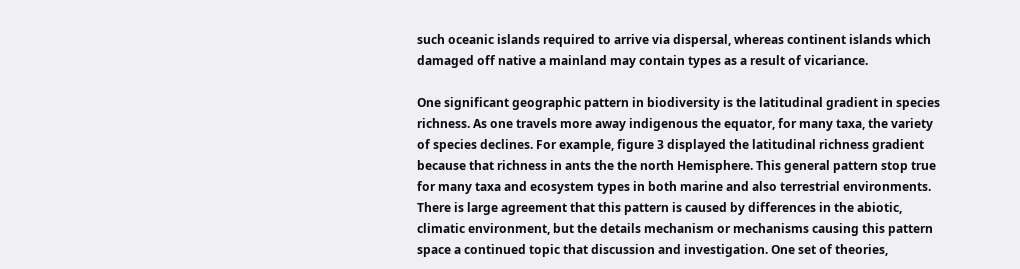such oceanic islands required to arrive via dispersal, whereas continent islands which damaged off native a mainland may contain types as a result of vicariance.

One significant geographic pattern in biodiversity is the latitudinal gradient in species richness. As one travels more away indigenous the equator, for many taxa, the variety of species declines. For example, figure 3 displayed the latitudinal richness gradient because that richness in ants the the north Hemisphere. This general pattern stop true for many taxa and ecosystem types in both marine and also terrestrial environments. There is large agreement that this pattern is caused by differences in the abiotic, climatic environment, but the details mechanism or mechanisms causing this pattern space a continued topic that discussion and investigation. One set of theories,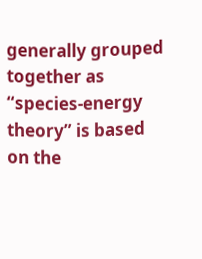generally grouped together as “species-energy theory” is based on the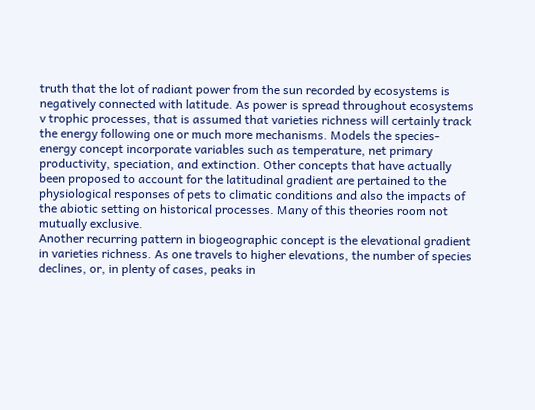truth that the lot of radiant power from the sun recorded by ecosystems is negatively connected with latitude. As power is spread throughout ecosystems v trophic processes, that is assumed that varieties richness will certainly track the energy following one or much more mechanisms. Models the species-energy concept incorporate variables such as temperature, net primary productivity, speciation, and extinction. Other concepts that have actually been proposed to account for the latitudinal gradient are pertained to the physiological responses of pets to climatic conditions and also the impacts of the abiotic setting on historical processes. Many of this theories room not mutually exclusive.
Another recurring pattern in biogeographic concept is the elevational gradient in varieties richness. As one travels to higher elevations, the number of species declines, or, in plenty of cases, peaks in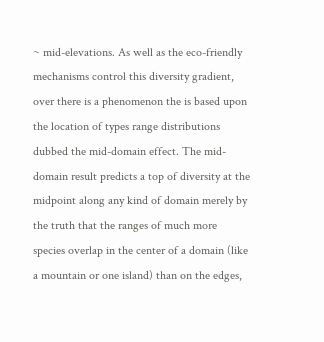~ mid-elevations. As well as the eco-friendly mechanisms control this diversity gradient, over there is a phenomenon the is based upon the location of types range distributions dubbed the mid-domain effect. The mid-domain result predicts a top of diversity at the midpoint along any kind of domain merely by the truth that the ranges of much more species overlap in the center of a domain (like a mountain or one island) than on the edges,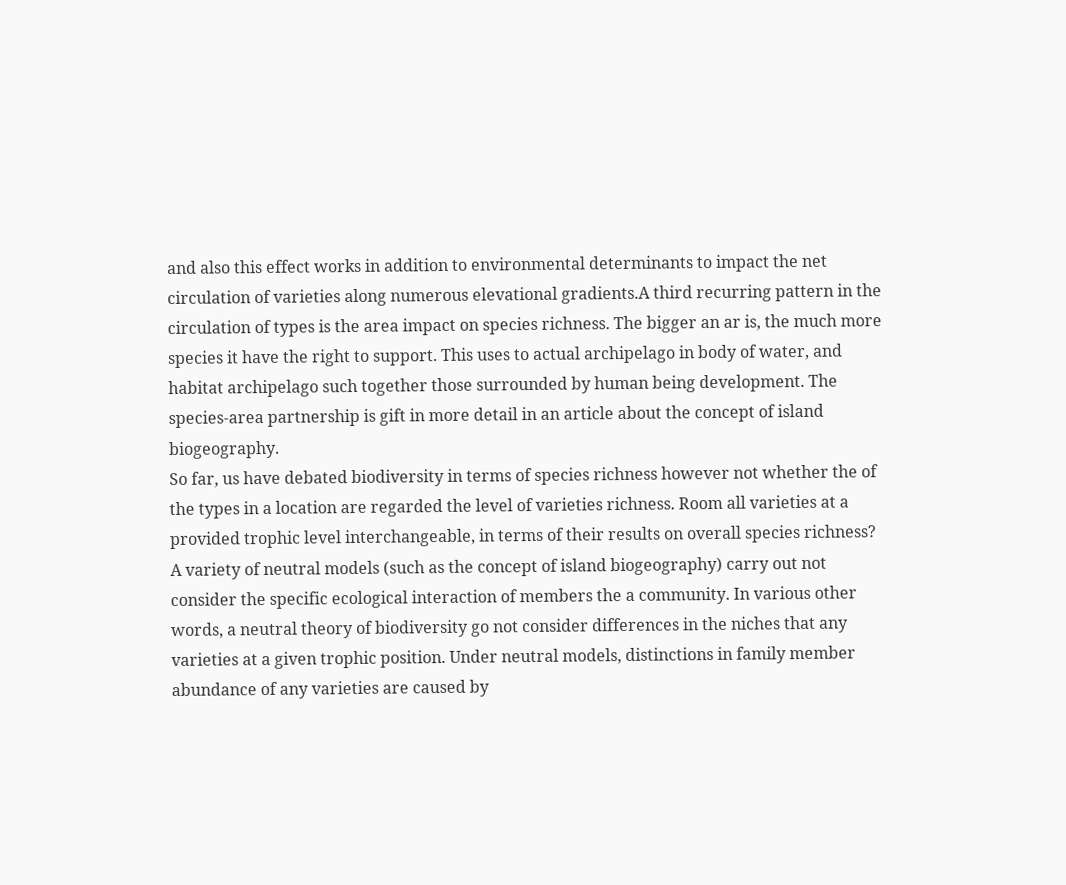and also this effect works in addition to environmental determinants to impact the net circulation of varieties along numerous elevational gradients.A third recurring pattern in the circulation of types is the area impact on species richness. The bigger an ar is, the much more species it have the right to support. This uses to actual archipelago in body of water, and habitat archipelago such together those surrounded by human being development. The species-area partnership is gift in more detail in an article about the concept of island biogeography.
So far, us have debated biodiversity in terms of species richness however not whether the of the types in a location are regarded the level of varieties richness. Room all varieties at a provided trophic level interchangeable, in terms of their results on overall species richness? A variety of neutral models (such as the concept of island biogeography) carry out not consider the specific ecological interaction of members the a community. In various other words, a neutral theory of biodiversity go not consider differences in the niches that any varieties at a given trophic position. Under neutral models, distinctions in family member abundance of any varieties are caused by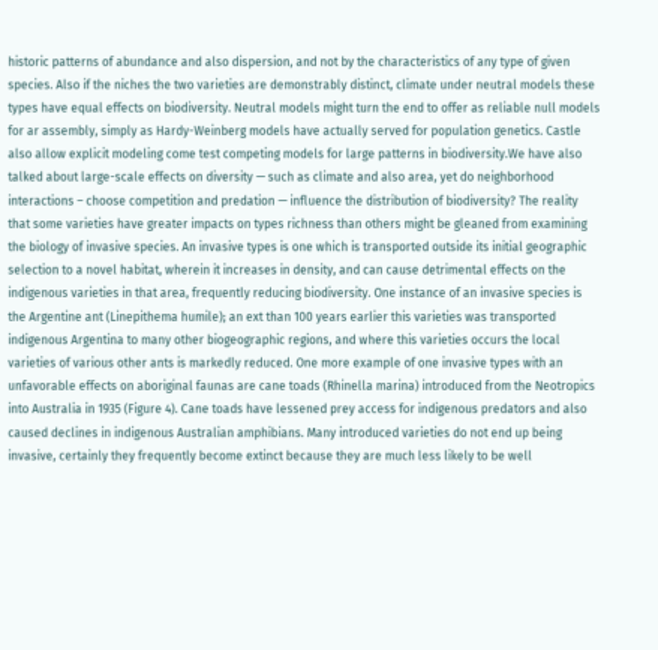historic patterns of abundance and also dispersion, and not by the characteristics of any type of given species. Also if the niches the two varieties are demonstrably distinct, climate under neutral models these types have equal effects on biodiversity. Neutral models might turn the end to offer as reliable null models for ar assembly, simply as Hardy-Weinberg models have actually served for population genetics. Castle also allow explicit modeling come test competing models for large patterns in biodiversity.We have also talked about large-scale effects on diversity — such as climate and also area, yet do neighborhood interactions – choose competition and predation — influence the distribution of biodiversity? The reality that some varieties have greater impacts on types richness than others might be gleaned from examining the biology of invasive species. An invasive types is one which is transported outside its initial geographic selection to a novel habitat, wherein it increases in density, and can cause detrimental effects on the indigenous varieties in that area, frequently reducing biodiversity. One instance of an invasive species is the Argentine ant (Linepithema humile); an ext than 100 years earlier this varieties was transported indigenous Argentina to many other biogeographic regions, and where this varieties occurs the local varieties of various other ants is markedly reduced. One more example of one invasive types with an unfavorable effects on aboriginal faunas are cane toads (Rhinella marina) introduced from the Neotropics into Australia in 1935 (Figure 4). Cane toads have lessened prey access for indigenous predators and also caused declines in indigenous Australian amphibians. Many introduced varieties do not end up being invasive, certainly they frequently become extinct because they are much less likely to be well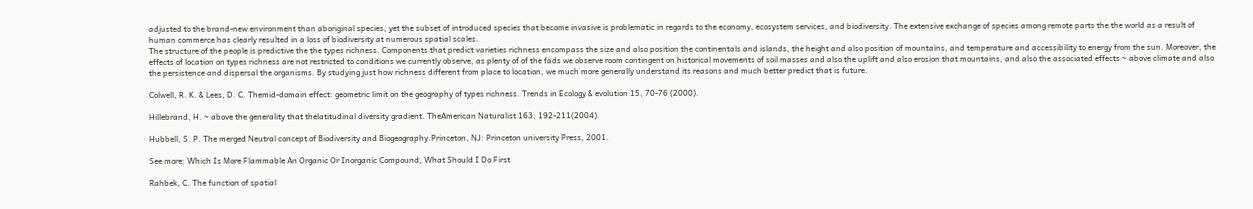adjusted to the brand-new environment than aboriginal species, yet the subset of introduced species that become invasive is problematic in regards to the economy, ecosystem services, and biodiversity. The extensive exchange of species among remote parts the the world as a result of human commerce has clearly resulted in a loss of biodiversity at numerous spatial scales.
The structure of the people is predictive the the types richness. Components that predict varieties richness encompass the size and also position the continentals and islands, the height and also position of mountains, and temperature and accessibility to energy from the sun. Moreover, the effects of location on types richness are not restricted to conditions we currently observe, as plenty of of the fads we observe room contingent on historical movements of soil masses and also the uplift and also erosion that mountains, and also the associated effects ~ above climate and also the persistence and dispersal the organisms. By studying just how richness different from place to location, we much more generally understand its reasons and much better predict that is future.

Colwell, R. K. & Lees, D. C. Themid-domain effect: geometric limit on the geography of types richness. Trends in Ecology & evolution 15, 70-76 (2000).

Hillebrand, H. ~ above the generality that thelatitudinal diversity gradient. TheAmerican Naturalist 163, 192-211(2004).

Hubbell, S. P. The merged Neutral concept of Biodiversity and Biogeography.Princeton, NJ: Princeton university Press, 2001.

See more: Which Is More Flammable An Organic Or Inorganic Compound, What Should I Do First

Rahbek, C. The function of spatial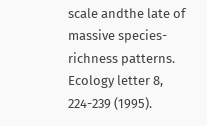scale andthe late of massive species-richness patterns. Ecology letter 8, 224-239 (1995).